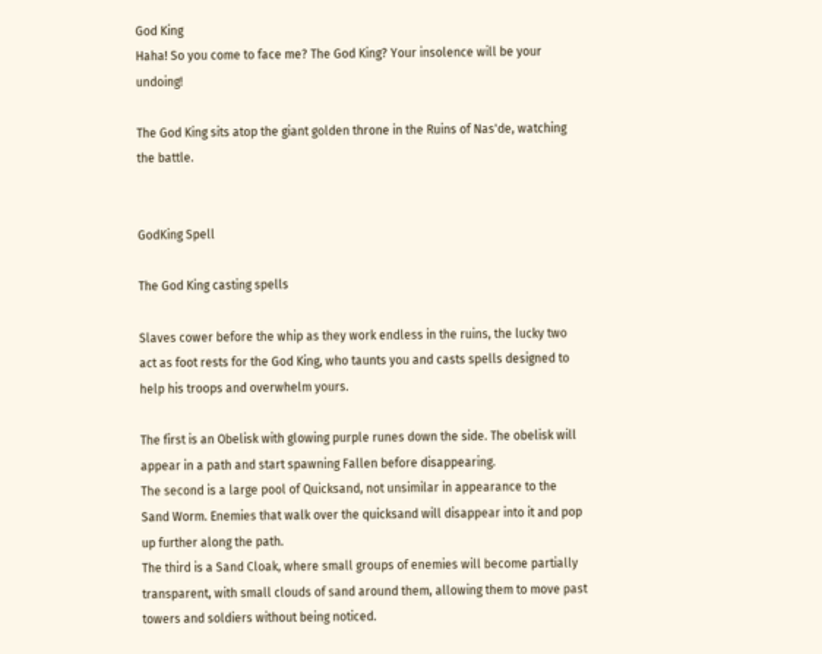God King
Haha! So you come to face me? The God King? Your insolence will be your undoing!

The God King sits atop the giant golden throne in the Ruins of Nas'de, watching the battle.


GodKing Spell

The God King casting spells

Slaves cower before the whip as they work endless in the ruins, the lucky two act as foot rests for the God King, who taunts you and casts spells designed to help his troops and overwhelm yours.

The first is an Obelisk with glowing purple runes down the side. The obelisk will appear in a path and start spawning Fallen before disappearing.
The second is a large pool of Quicksand, not unsimilar in appearance to the Sand Worm. Enemies that walk over the quicksand will disappear into it and pop up further along the path.
The third is a Sand Cloak, where small groups of enemies will become partially transparent, with small clouds of sand around them, allowing them to move past towers and soldiers without being noticed.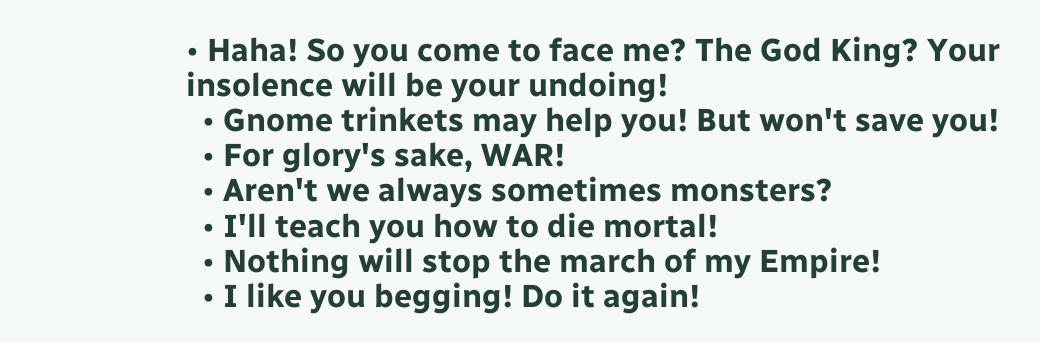• Haha! So you come to face me? The God King? Your insolence will be your undoing!
  • Gnome trinkets may help you! But won't save you!
  • For glory's sake, WAR!
  • Aren't we always sometimes monsters?
  • I'll teach you how to die mortal!
  • Nothing will stop the march of my Empire!
  • I like you begging! Do it again!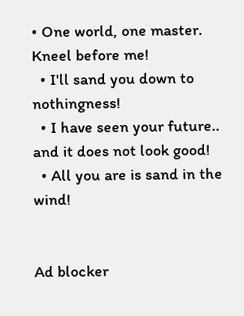• One world, one master. Kneel before me!
  • I'll sand you down to nothingness!
  • I have seen your future.. and it does not look good!
  • All you are is sand in the wind!


Ad blocker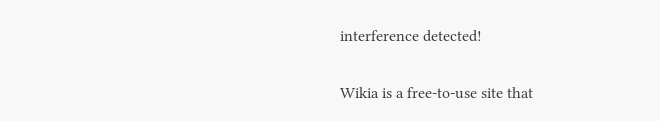interference detected!

Wikia is a free-to-use site that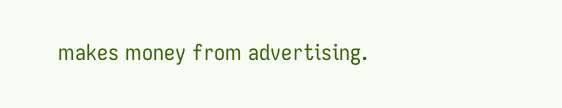makes money from advertising.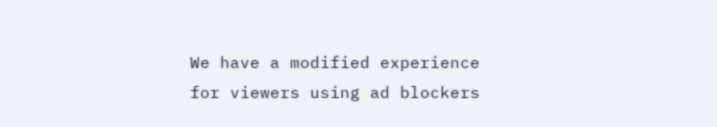We have a modified experience for viewers using ad blockers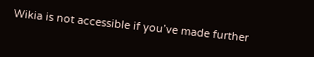Wikia is not accessible if you’ve made further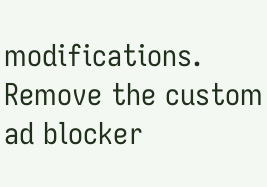modifications. Remove the custom ad blocker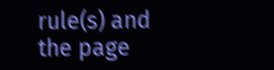rule(s) and the page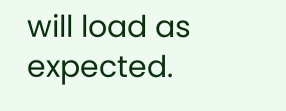will load as expected.